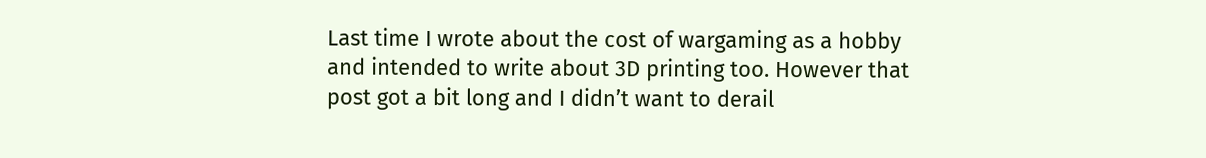Last time I wrote about the cost of wargaming as a hobby and intended to write about 3D printing too. However that post got a bit long and I didn’t want to derail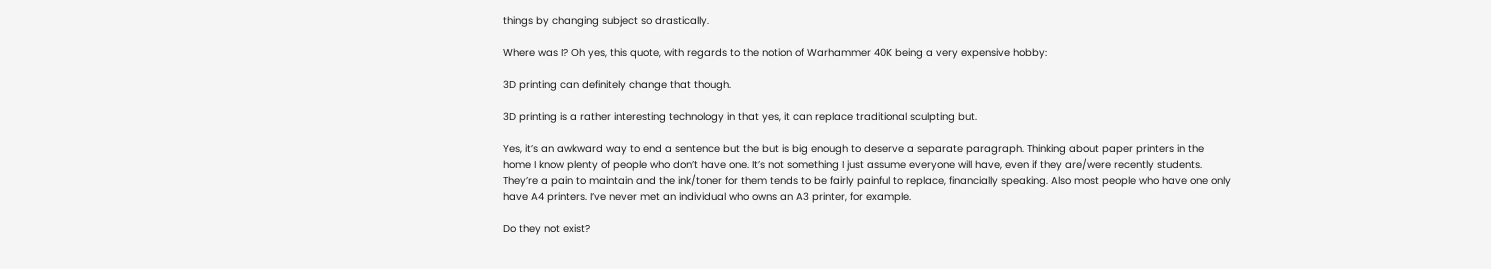things by changing subject so drastically.

Where was I? Oh yes, this quote, with regards to the notion of Warhammer 40K being a very expensive hobby:

3D printing can definitely change that though.

3D printing is a rather interesting technology in that yes, it can replace traditional sculpting but.

Yes, it’s an awkward way to end a sentence but the but is big enough to deserve a separate paragraph. Thinking about paper printers in the home I know plenty of people who don’t have one. It’s not something I just assume everyone will have, even if they are/were recently students. They’re a pain to maintain and the ink/toner for them tends to be fairly painful to replace, financially speaking. Also most people who have one only have A4 printers. I’ve never met an individual who owns an A3 printer, for example.

Do they not exist?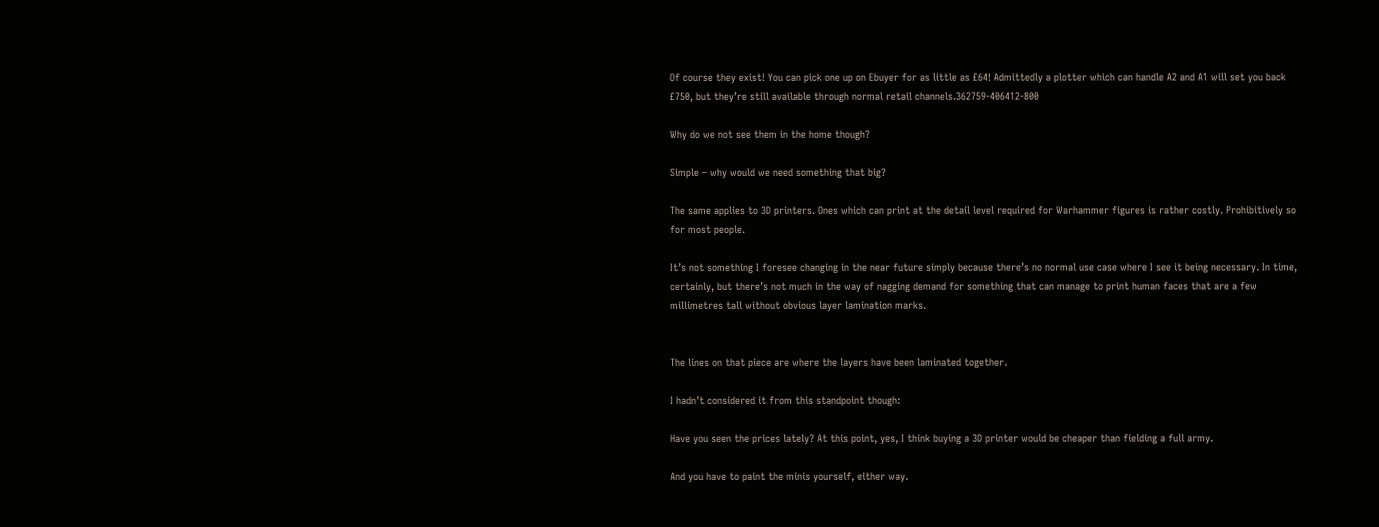Of course they exist! You can pick one up on Ebuyer for as little as £64! Admittedly a plotter which can handle A2 and A1 will set you back £750, but they’re still available through normal retail channels.362759-406412-800

Why do we not see them in the home though?

Simple – why would we need something that big?

The same applies to 3D printers. Ones which can print at the detail level required for Warhammer figures is rather costly. Prohibitively so for most people.

It’s not something I foresee changing in the near future simply because there’s no normal use case where I see it being necessary. In time, certainly, but there’s not much in the way of nagging demand for something that can manage to print human faces that are a few millimetres tall without obvious layer lamination marks.


The lines on that piece are where the layers have been laminated together.

I hadn’t considered it from this standpoint though:

Have you seen the prices lately? At this point, yes, I think buying a 3D printer would be cheaper than fielding a full army.

And you have to paint the minis yourself, either way.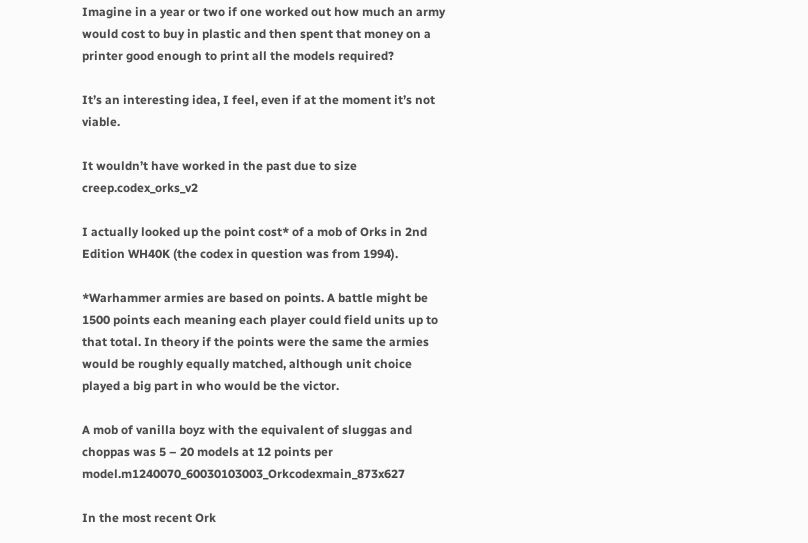Imagine in a year or two if one worked out how much an army would cost to buy in plastic and then spent that money on a printer good enough to print all the models required?

It’s an interesting idea, I feel, even if at the moment it’s not viable.

It wouldn’t have worked in the past due to size creep.codex_orks_v2

I actually looked up the point cost* of a mob of Orks in 2nd Edition WH40K (the codex in question was from 1994).

*Warhammer armies are based on points. A battle might be 1500 points each meaning each player could field units up to that total. In theory if the points were the same the armies would be roughly equally matched, although unit choice played a big part in who would be the victor.

A mob of vanilla boyz with the equivalent of sluggas and choppas was 5 – 20 models at 12 points per model.m1240070_60030103003_Orkcodexmain_873x627

In the most recent Ork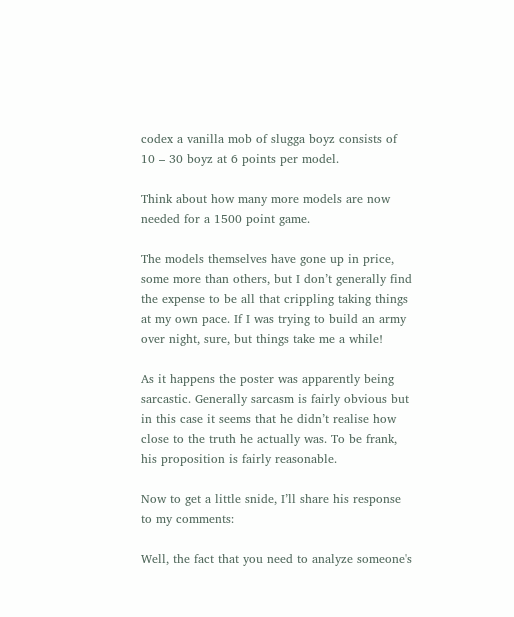codex a vanilla mob of slugga boyz consists of 10 – 30 boyz at 6 points per model.

Think about how many more models are now needed for a 1500 point game.

The models themselves have gone up in price, some more than others, but I don’t generally find the expense to be all that crippling taking things at my own pace. If I was trying to build an army over night, sure, but things take me a while!

As it happens the poster was apparently being sarcastic. Generally sarcasm is fairly obvious but in this case it seems that he didn’t realise how close to the truth he actually was. To be frank, his proposition is fairly reasonable.

Now to get a little snide, I’ll share his response to my comments:

Well, the fact that you need to analyze someone's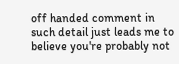off handed comment in such detail just leads me to believe you're probably not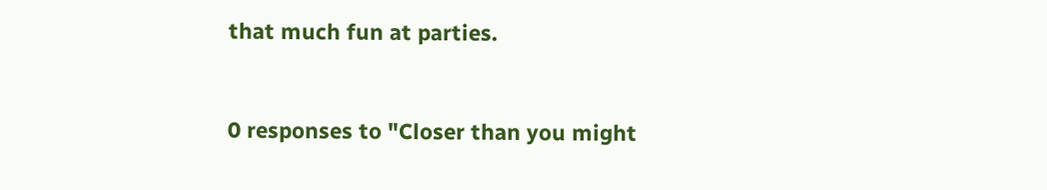that much fun at parties.


0 responses to "Closer than you might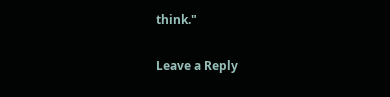think."

Leave a Reply